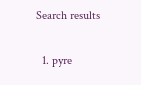Search results

  1. pyre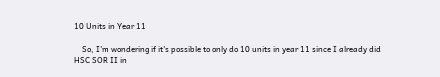10 Units in Year 11

    So, I'm wondering if it's possible to only do 10 units in year 11 since I already did HSC SOR II in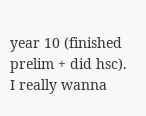year 10 (finished prelim + did hsc). I really wanna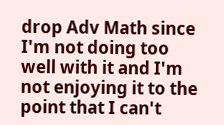drop Adv Math since I'm not doing too well with it and I'm not enjoying it to the point that I can't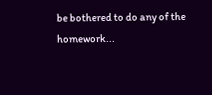be bothered to do any of the homework...